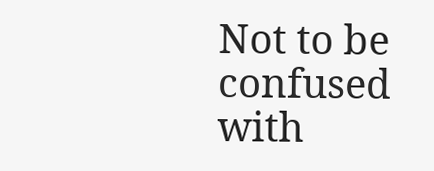Not to be confused with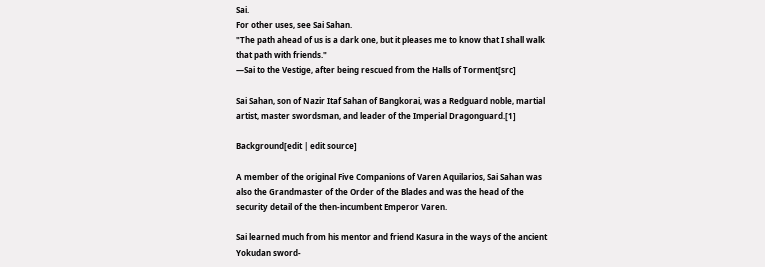Sai.
For other uses, see Sai Sahan.
"The path ahead of us is a dark one, but it pleases me to know that I shall walk that path with friends."
―Sai to the Vestige, after being rescued from the Halls of Torment[src]

Sai Sahan, son of Nazir Itaf Sahan of Bangkorai, was a Redguard noble, martial artist, master swordsman, and leader of the Imperial Dragonguard.[1]

Background[edit | edit source]

A member of the original Five Companions of Varen Aquilarios, Sai Sahan was also the Grandmaster of the Order of the Blades and was the head of the security detail of the then-incumbent Emperor Varen.

Sai learned much from his mentor and friend Kasura in the ways of the ancient Yokudan sword-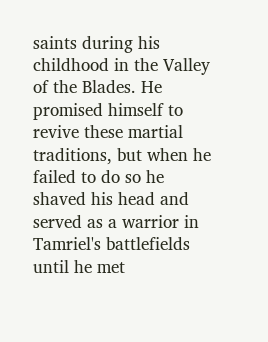saints during his childhood in the Valley of the Blades. He promised himself to revive these martial traditions, but when he failed to do so he shaved his head and served as a warrior in Tamriel's battlefields until he met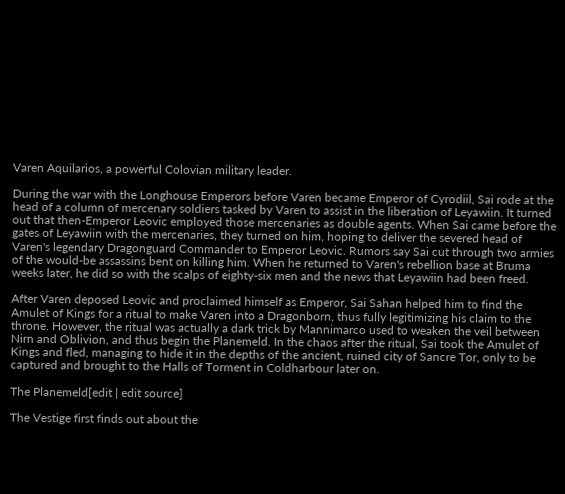Varen Aquilarios, a powerful Colovian military leader.

During the war with the Longhouse Emperors before Varen became Emperor of Cyrodiil, Sai rode at the head of a column of mercenary soldiers tasked by Varen to assist in the liberation of Leyawiin. It turned out that then-Emperor Leovic employed those mercenaries as double agents. When Sai came before the gates of Leyawiin with the mercenaries, they turned on him, hoping to deliver the severed head of Varen's legendary Dragonguard Commander to Emperor Leovic. Rumors say Sai cut through two armies of the would-be assassins bent on killing him. When he returned to Varen's rebellion base at Bruma weeks later, he did so with the scalps of eighty-six men and the news that Leyawiin had been freed.

After Varen deposed Leovic and proclaimed himself as Emperor, Sai Sahan helped him to find the Amulet of Kings for a ritual to make Varen into a Dragonborn, thus fully legitimizing his claim to the throne. However, the ritual was actually a dark trick by Mannimarco used to weaken the veil between Nirn and Oblivion, and thus begin the Planemeld. In the chaos after the ritual, Sai took the Amulet of Kings and fled, managing to hide it in the depths of the ancient, ruined city of Sancre Tor, only to be captured and brought to the Halls of Torment in Coldharbour later on.

The Planemeld[edit | edit source]

The Vestige first finds out about the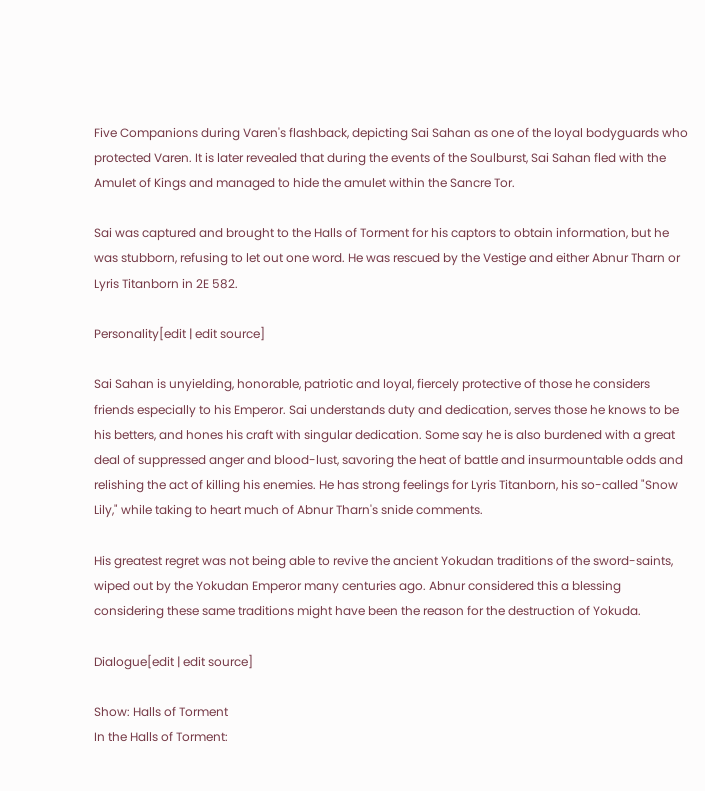Five Companions during Varen's flashback, depicting Sai Sahan as one of the loyal bodyguards who protected Varen. It is later revealed that during the events of the Soulburst, Sai Sahan fled with the Amulet of Kings and managed to hide the amulet within the Sancre Tor.

Sai was captured and brought to the Halls of Torment for his captors to obtain information, but he was stubborn, refusing to let out one word. He was rescued by the Vestige and either Abnur Tharn or Lyris Titanborn in 2E 582.

Personality[edit | edit source]

Sai Sahan is unyielding, honorable, patriotic and loyal, fiercely protective of those he considers friends especially to his Emperor. Sai understands duty and dedication, serves those he knows to be his betters, and hones his craft with singular dedication. Some say he is also burdened with a great deal of suppressed anger and blood-lust, savoring the heat of battle and insurmountable odds and relishing the act of killing his enemies. He has strong feelings for Lyris Titanborn, his so-called "Snow Lily," while taking to heart much of Abnur Tharn's snide comments.

His greatest regret was not being able to revive the ancient Yokudan traditions of the sword-saints, wiped out by the Yokudan Emperor many centuries ago. Abnur considered this a blessing considering these same traditions might have been the reason for the destruction of Yokuda.

Dialogue[edit | edit source]

Show: Halls of Torment
In the Halls of Torment: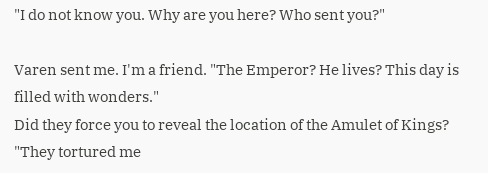"I do not know you. Why are you here? Who sent you?"

Varen sent me. I'm a friend. "The Emperor? He lives? This day is filled with wonders."
Did they force you to reveal the location of the Amulet of Kings? "They tortured me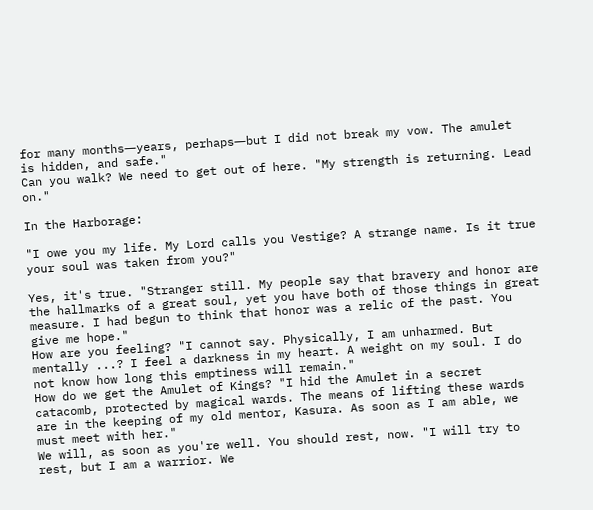for many months―years, perhaps―but I did not break my vow. The amulet is hidden, and safe."
Can you walk? We need to get out of here. "My strength is returning. Lead on."

In the Harborage:

"I owe you my life. My Lord calls you Vestige? A strange name. Is it true your soul was taken from you?"

Yes, it's true. "Stranger still. My people say that bravery and honor are the hallmarks of a great soul, yet you have both of those things in great measure. I had begun to think that honor was a relic of the past. You give me hope."
How are you feeling? "I cannot say. Physically, I am unharmed. But mentally ...? I feel a darkness in my heart. A weight on my soul. I do not know how long this emptiness will remain."
How do we get the Amulet of Kings? "I hid the Amulet in a secret catacomb, protected by magical wards. The means of lifting these wards are in the keeping of my old mentor, Kasura. As soon as I am able, we must meet with her."
We will, as soon as you're well. You should rest, now. "I will try to rest, but I am a warrior. We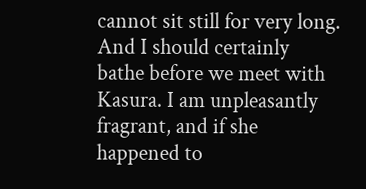cannot sit still for very long. And I should certainly bathe before we meet with Kasura. I am unpleasantly fragrant, and if she happened to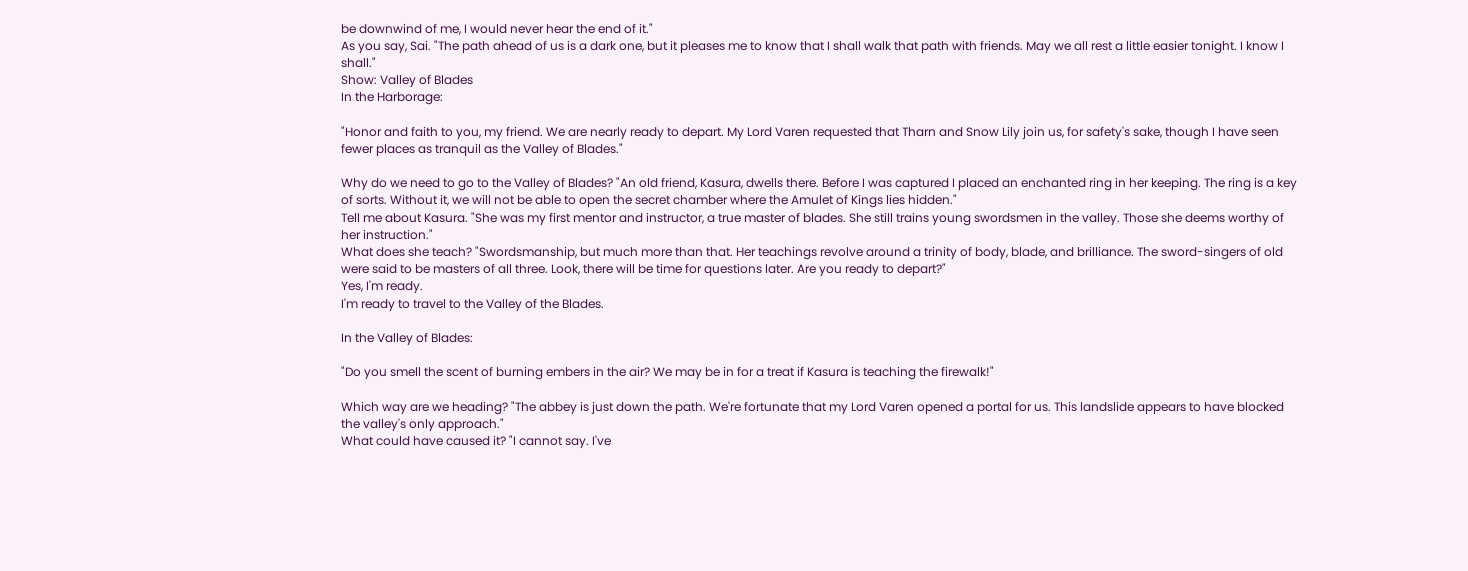be downwind of me, I would never hear the end of it."
As you say, Sai. "The path ahead of us is a dark one, but it pleases me to know that I shall walk that path with friends. May we all rest a little easier tonight. I know I shall."
Show: Valley of Blades
In the Harborage:

"Honor and faith to you, my friend. We are nearly ready to depart. My Lord Varen requested that Tharn and Snow Lily join us, for safety's sake, though I have seen fewer places as tranquil as the Valley of Blades."

Why do we need to go to the Valley of Blades? "An old friend, Kasura, dwells there. Before I was captured I placed an enchanted ring in her keeping. The ring is a key of sorts. Without it, we will not be able to open the secret chamber where the Amulet of Kings lies hidden."
Tell me about Kasura. "She was my first mentor and instructor, a true master of blades. She still trains young swordsmen in the valley. Those she deems worthy of her instruction."
What does she teach? "Swordsmanship, but much more than that. Her teachings revolve around a trinity of body, blade, and brilliance. The sword-singers of old were said to be masters of all three. Look, there will be time for questions later. Are you ready to depart?"
Yes, I'm ready.
I'm ready to travel to the Valley of the Blades.

In the Valley of Blades:

"Do you smell the scent of burning embers in the air? We may be in for a treat if Kasura is teaching the firewalk!"

Which way are we heading? "The abbey is just down the path. We're fortunate that my Lord Varen opened a portal for us. This landslide appears to have blocked the valley's only approach."
What could have caused it? "I cannot say. I've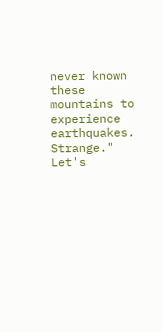never known these mountains to experience earthquakes. Strange."
Let's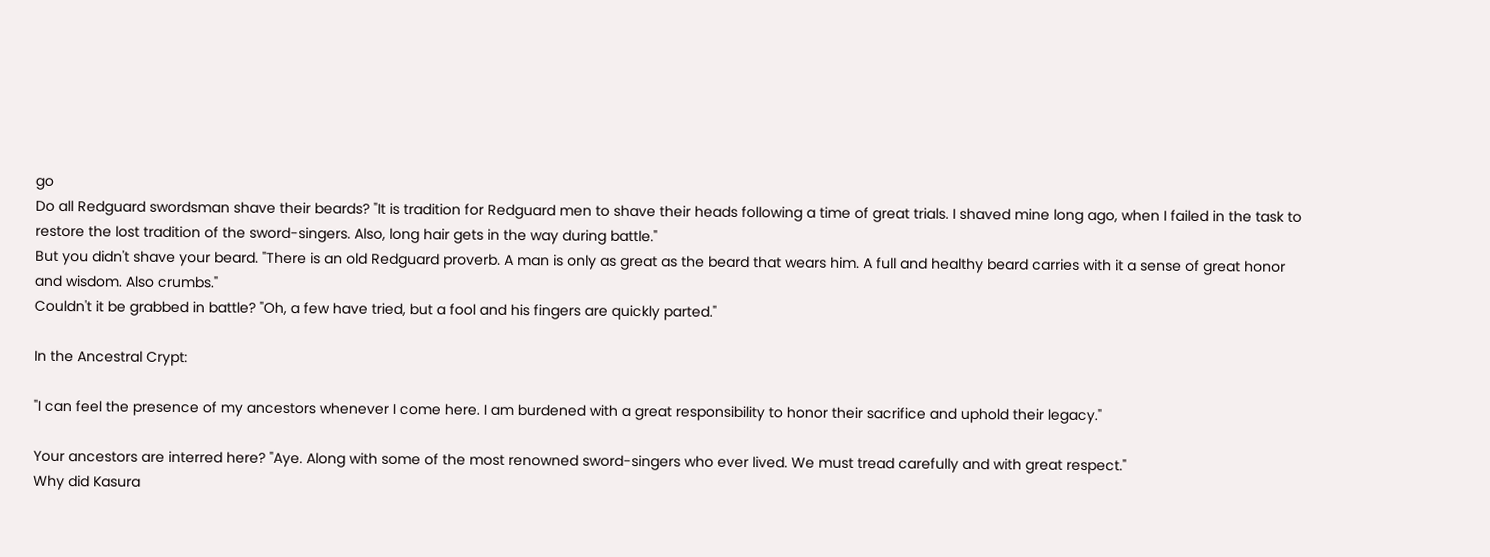go
Do all Redguard swordsman shave their beards? "It is tradition for Redguard men to shave their heads following a time of great trials. I shaved mine long ago, when I failed in the task to restore the lost tradition of the sword-singers. Also, long hair gets in the way during battle."
But you didn't shave your beard. "There is an old Redguard proverb. A man is only as great as the beard that wears him. A full and healthy beard carries with it a sense of great honor and wisdom. Also crumbs."
Couldn't it be grabbed in battle? "Oh, a few have tried, but a fool and his fingers are quickly parted."

In the Ancestral Crypt:

"I can feel the presence of my ancestors whenever I come here. I am burdened with a great responsibility to honor their sacrifice and uphold their legacy."

Your ancestors are interred here? "Aye. Along with some of the most renowned sword-singers who ever lived. We must tread carefully and with great respect."
Why did Kasura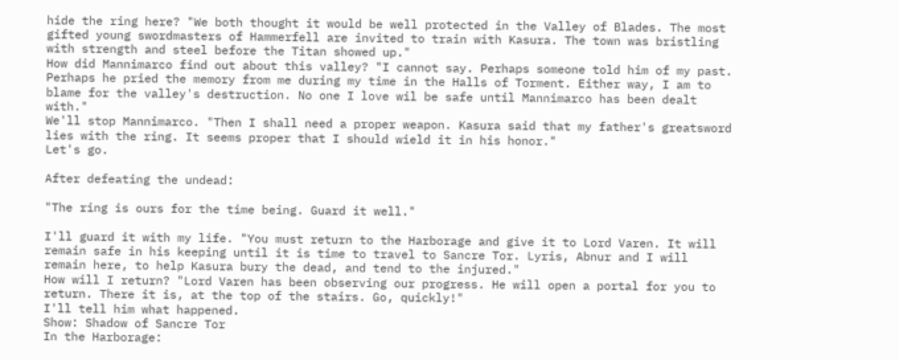hide the ring here? "We both thought it would be well protected in the Valley of Blades. The most gifted young swordmasters of Hammerfell are invited to train with Kasura. The town was bristling with strength and steel before the Titan showed up."
How did Mannimarco find out about this valley? "I cannot say. Perhaps someone told him of my past. Perhaps he pried the memory from me during my time in the Halls of Torment. Either way, I am to blame for the valley's destruction. No one I love wil be safe until Mannimarco has been dealt with."
We'll stop Mannimarco. "Then I shall need a proper weapon. Kasura said that my father's greatsword lies with the ring. It seems proper that I should wield it in his honor."
Let's go.

After defeating the undead:

"The ring is ours for the time being. Guard it well."

I'll guard it with my life. "You must return to the Harborage and give it to Lord Varen. It will remain safe in his keeping until it is time to travel to Sancre Tor. Lyris, Abnur and I will remain here, to help Kasura bury the dead, and tend to the injured."
How will I return? "Lord Varen has been observing our progress. He will open a portal for you to return. There it is, at the top of the stairs. Go, quickly!"
I'll tell him what happened.
Show: Shadow of Sancre Tor
In the Harborage: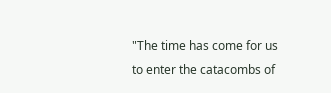"The time has come for us to enter the catacombs of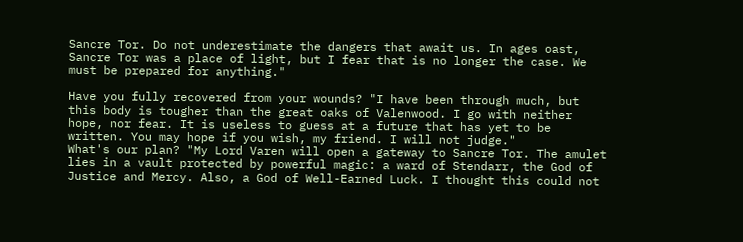Sancre Tor. Do not underestimate the dangers that await us. In ages oast, Sancre Tor was a place of light, but I fear that is no longer the case. We must be prepared for anything."

Have you fully recovered from your wounds? "I have been through much, but this body is tougher than the great oaks of Valenwood. I go with neither hope, nor fear. It is useless to guess at a future that has yet to be written. You may hope if you wish, my friend. I will not judge."
What's our plan? "My Lord Varen will open a gateway to Sancre Tor. The amulet lies in a vault protected by powerful magic: a ward of Stendarr, the God of Justice and Mercy. Also, a God of Well-Earned Luck. I thought this could not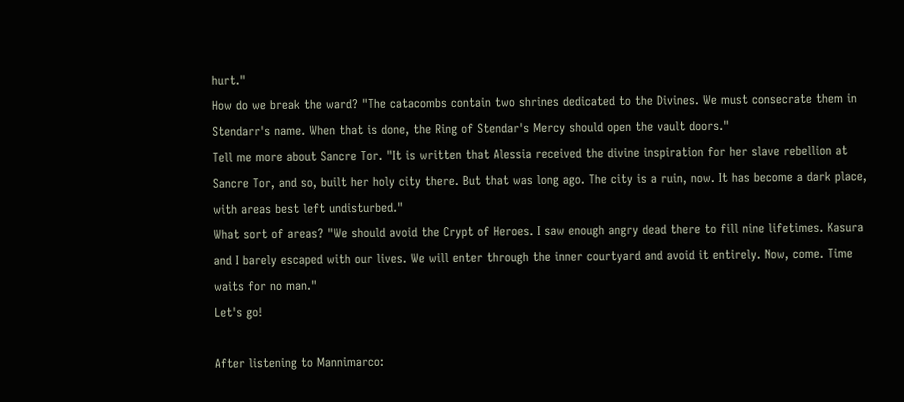hurt."
How do we break the ward? "The catacombs contain two shrines dedicated to the Divines. We must consecrate them in Stendarr's name. When that is done, the Ring of Stendar's Mercy should open the vault doors."
Tell me more about Sancre Tor. "It is written that Alessia received the divine inspiration for her slave rebellion at Sancre Tor, and so, built her holy city there. But that was long ago. The city is a ruin, now. It has become a dark place, with areas best left undisturbed."
What sort of areas? "We should avoid the Crypt of Heroes. I saw enough angry dead there to fill nine lifetimes. Kasura and I barely escaped with our lives. We will enter through the inner courtyard and avoid it entirely. Now, come. Time waits for no man."
Let's go!

After listening to Mannimarco: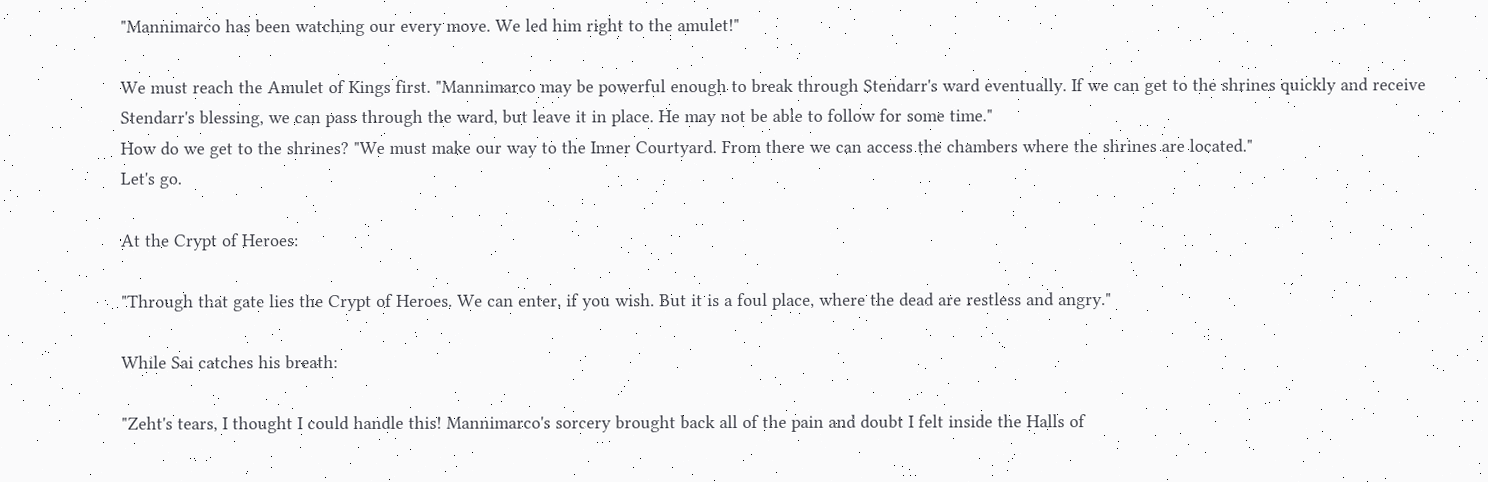"Mannimarco has been watching our every move. We led him right to the amulet!"

We must reach the Amulet of Kings first. "Mannimarco may be powerful enough to break through Stendarr's ward eventually. If we can get to the shrines quickly and receive Stendarr's blessing, we can pass through the ward, but leave it in place. He may not be able to follow for some time."
How do we get to the shrines? "We must make our way to the Inner Courtyard. From there we can access the chambers where the shrines are located."
Let's go.

At the Crypt of Heroes:

"Through that gate lies the Crypt of Heroes. We can enter, if you wish. But it is a foul place, where the dead are restless and angry."

While Sai catches his breath:

"Zeht's tears, I thought I could handle this! Mannimarco's sorcery brought back all of the pain and doubt I felt inside the Halls of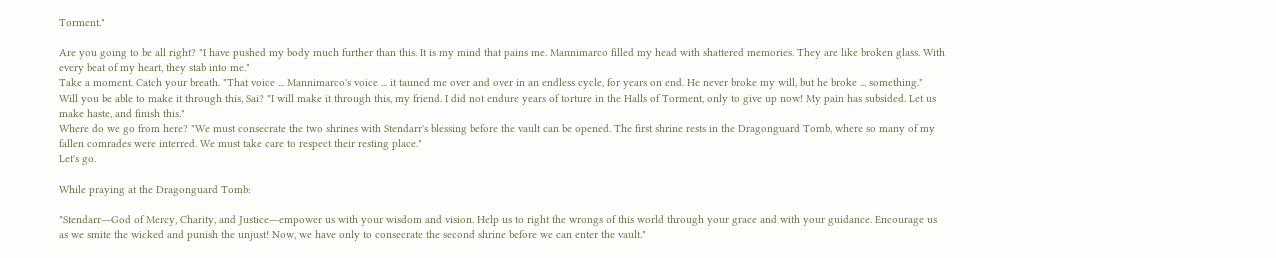Torment."

Are you going to be all right? "I have pushed my body much further than this. It is my mind that pains me. Mannimarco filled my head with shattered memories. They are like broken glass. With every beat of my heart, they stab into me."
Take a moment. Catch your breath. "That voice ... Mannimarco's voice ... it tauned me over and over in an endless cycle, for years on end. He never broke my will, but he broke ... something."
Will you be able to make it through this, Sai? "I will make it through this, my friend. I did not endure years of torture in the Halls of Torment, only to give up now! My pain has subsided. Let us make haste, and finish this."
Where do we go from here? "We must consecrate the two shrines with Stendarr's blessing before the vault can be opened. The first shrine rests in the Dragonguard Tomb, where so many of my fallen comrades were interred. We must take care to respect their resting place."
Let's go.

While praying at the Dragonguard Tomb:

"Stendarr―God of Mercy, Charity, and Justice―empower us with your wisdom and vision. Help us to right the wrongs of this world through your grace and with your guidance. Encourage us as we smite the wicked and punish the unjust! Now, we have only to consecrate the second shrine before we can enter the vault."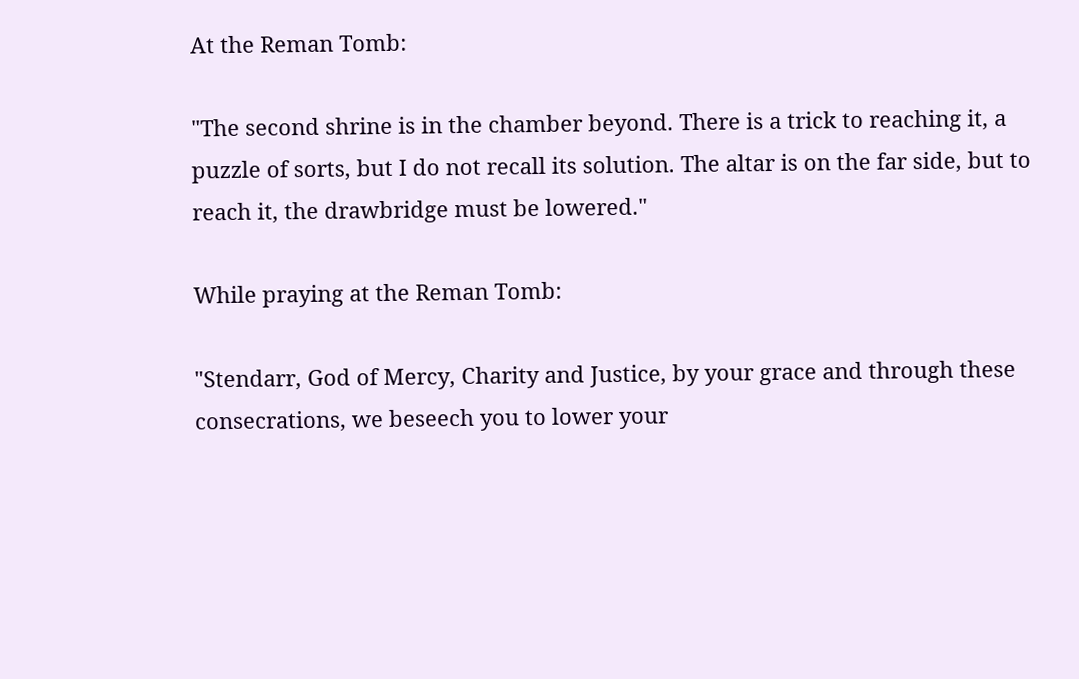At the Reman Tomb:

"The second shrine is in the chamber beyond. There is a trick to reaching it, a puzzle of sorts, but I do not recall its solution. The altar is on the far side, but to reach it, the drawbridge must be lowered."

While praying at the Reman Tomb:

"Stendarr, God of Mercy, Charity and Justice, by your grace and through these consecrations, we beseech you to lower your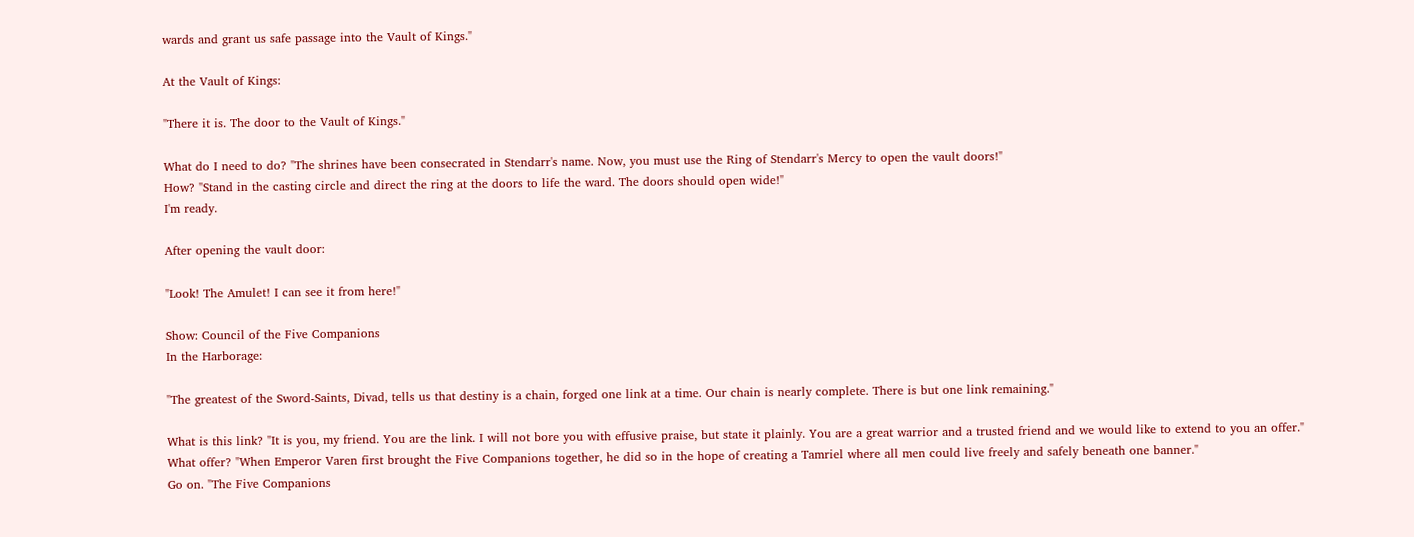wards and grant us safe passage into the Vault of Kings."

At the Vault of Kings:

"There it is. The door to the Vault of Kings."

What do I need to do? "The shrines have been consecrated in Stendarr's name. Now, you must use the Ring of Stendarr's Mercy to open the vault doors!"
How? "Stand in the casting circle and direct the ring at the doors to life the ward. The doors should open wide!"
I'm ready.

After opening the vault door:

"Look! The Amulet! I can see it from here!"

Show: Council of the Five Companions
In the Harborage:

"The greatest of the Sword-Saints, Divad, tells us that destiny is a chain, forged one link at a time. Our chain is nearly complete. There is but one link remaining."

What is this link? "It is you, my friend. You are the link. I will not bore you with effusive praise, but state it plainly. You are a great warrior and a trusted friend and we would like to extend to you an offer."
What offer? "When Emperor Varen first brought the Five Companions together, he did so in the hope of creating a Tamriel where all men could live freely and safely beneath one banner."
Go on. "The Five Companions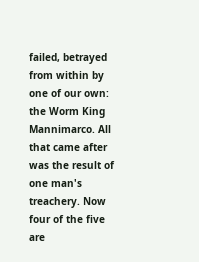failed, betrayed from within by one of our own: the Worm King Mannimarco. All that came after was the result of one man's treachery. Now four of the five are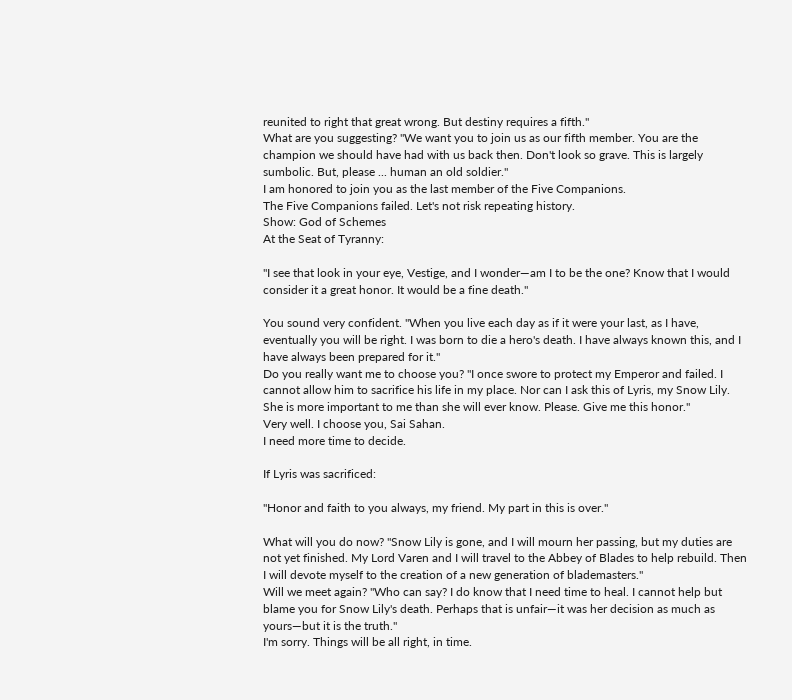reunited to right that great wrong. But destiny requires a fifth."
What are you suggesting? "We want you to join us as our fifth member. You are the champion we should have had with us back then. Don't look so grave. This is largely sumbolic. But, please ... human an old soldier."
I am honored to join you as the last member of the Five Companions.
The Five Companions failed. Let's not risk repeating history.
Show: God of Schemes
At the Seat of Tyranny:

"I see that look in your eye, Vestige, and I wonder―am I to be the one? Know that I would consider it a great honor. It would be a fine death."

You sound very confident. "When you live each day as if it were your last, as I have, eventually you will be right. I was born to die a hero's death. I have always known this, and I have always been prepared for it."
Do you really want me to choose you? "I once swore to protect my Emperor and failed. I cannot allow him to sacrifice his life in my place. Nor can I ask this of Lyris, my Snow Lily. She is more important to me than she will ever know. Please. Give me this honor."
Very well. I choose you, Sai Sahan.
I need more time to decide.

If Lyris was sacrificed:

"Honor and faith to you always, my friend. My part in this is over."

What will you do now? "Snow Lily is gone, and I will mourn her passing, but my duties are not yet finished. My Lord Varen and I will travel to the Abbey of Blades to help rebuild. Then I will devote myself to the creation of a new generation of blademasters."
Will we meet again? "Who can say? I do know that I need time to heal. I cannot help but blame you for Snow Lily's death. Perhaps that is unfair—it was her decision as much as yours—but it is the truth."
I'm sorry. Things will be all right, in time.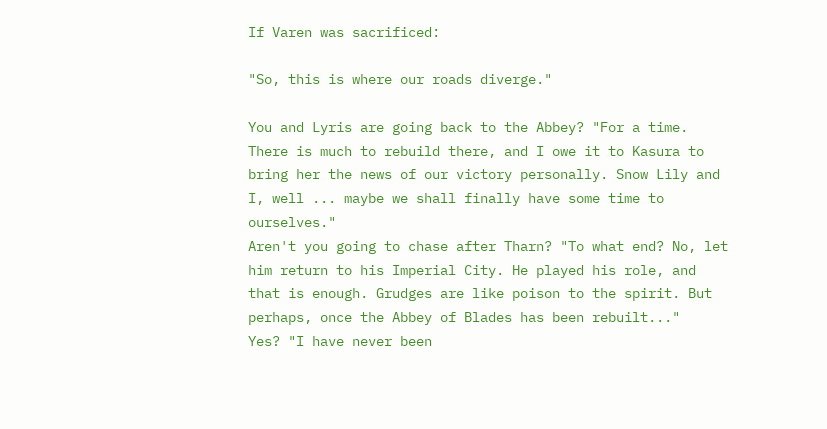If Varen was sacrificed:

"So, this is where our roads diverge."

You and Lyris are going back to the Abbey? "For a time. There is much to rebuild there, and I owe it to Kasura to bring her the news of our victory personally. Snow Lily and I, well ... maybe we shall finally have some time to ourselves."
Aren't you going to chase after Tharn? "To what end? No, let him return to his Imperial City. He played his role, and that is enough. Grudges are like poison to the spirit. But perhaps, once the Abbey of Blades has been rebuilt..."
Yes? "I have never been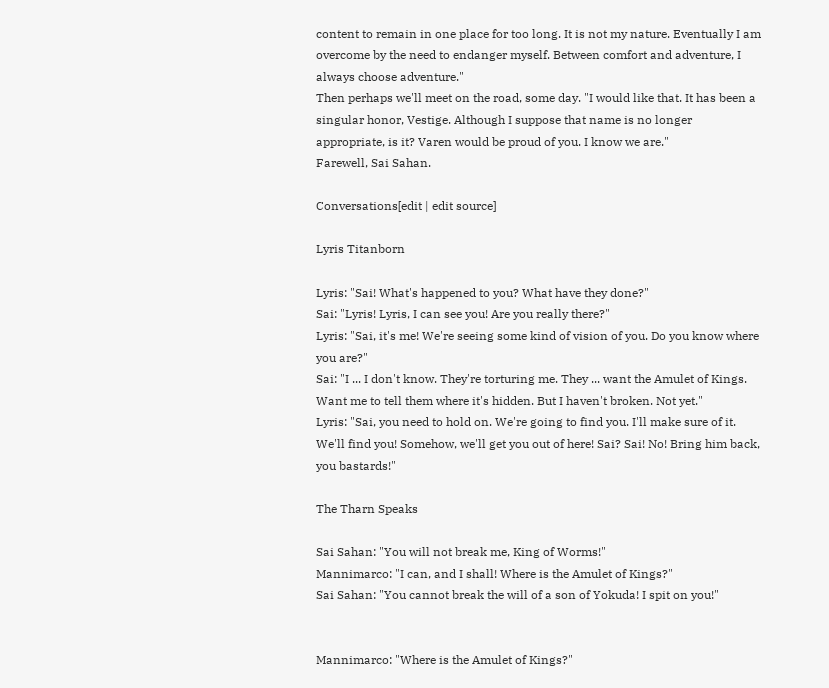content to remain in one place for too long. It is not my nature. Eventually I am overcome by the need to endanger myself. Between comfort and adventure, I always choose adventure."
Then perhaps we'll meet on the road, some day. "I would like that. It has been a singular honor, Vestige. Although I suppose that name is no longer appropriate, is it? Varen would be proud of you. I know we are."
Farewell, Sai Sahan.

Conversations[edit | edit source]

Lyris Titanborn

Lyris: "Sai! What's happened to you? What have they done?"
Sai: "Lyris! Lyris, I can see you! Are you really there?"
Lyris: "Sai, it's me! We're seeing some kind of vision of you. Do you know where you are?"
Sai: "I ... I don't know. They're torturing me. They ... want the Amulet of Kings. Want me to tell them where it's hidden. But I haven't broken. Not yet."
Lyris: "Sai, you need to hold on. We're going to find you. I'll make sure of it. We'll find you! Somehow, we'll get you out of here! Sai? Sai! No! Bring him back, you bastards!"

The Tharn Speaks

Sai Sahan: "You will not break me, King of Worms!"
Mannimarco: "I can, and I shall! Where is the Amulet of Kings?"
Sai Sahan: "You cannot break the will of a son of Yokuda! I spit on you!"


Mannimarco: "Where is the Amulet of Kings?"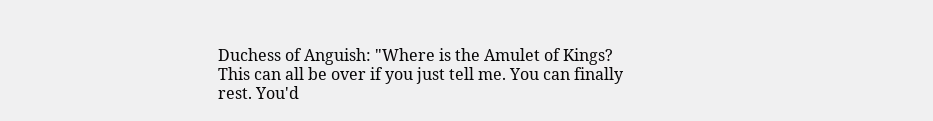Duchess of Anguish: "Where is the Amulet of Kings? This can all be over if you just tell me. You can finally rest. You'd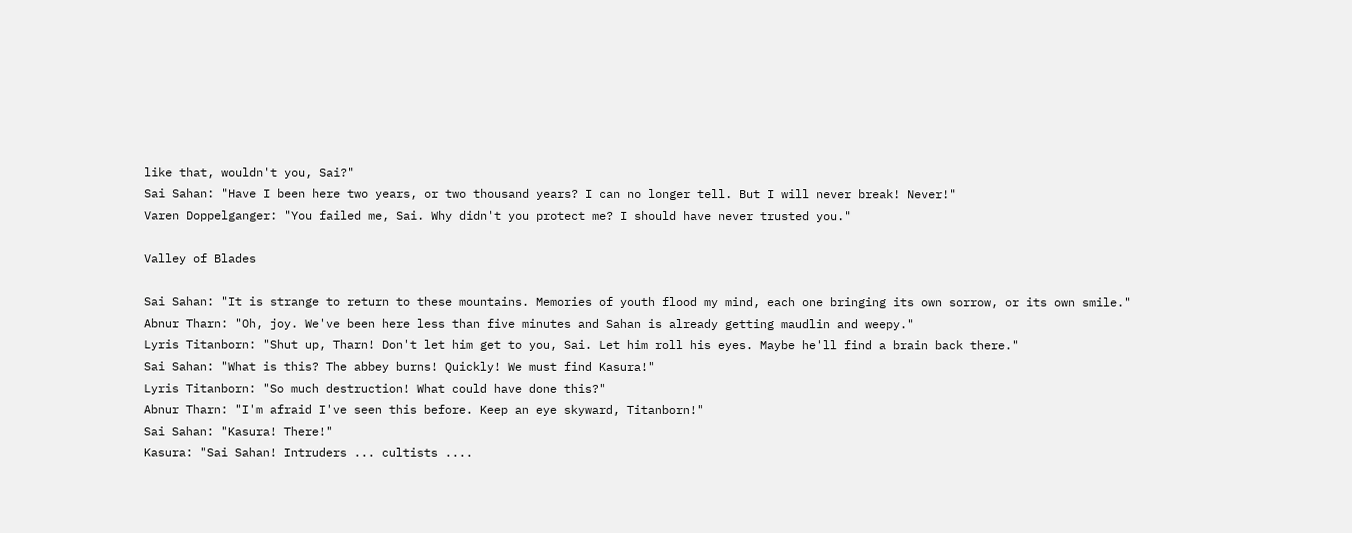like that, wouldn't you, Sai?"
Sai Sahan: "Have I been here two years, or two thousand years? I can no longer tell. But I will never break! Never!"
Varen Doppelganger: "You failed me, Sai. Why didn't you protect me? I should have never trusted you."

Valley of Blades

Sai Sahan: "It is strange to return to these mountains. Memories of youth flood my mind, each one bringing its own sorrow, or its own smile."
Abnur Tharn: "Oh, joy. We've been here less than five minutes and Sahan is already getting maudlin and weepy."
Lyris Titanborn: "Shut up, Tharn! Don't let him get to you, Sai. Let him roll his eyes. Maybe he'll find a brain back there."
Sai Sahan: "What is this? The abbey burns! Quickly! We must find Kasura!"
Lyris Titanborn: "So much destruction! What could have done this?"
Abnur Tharn: "I'm afraid I've seen this before. Keep an eye skyward, Titanborn!"
Sai Sahan: "Kasura! There!"
Kasura: "Sai Sahan! Intruders ... cultists ....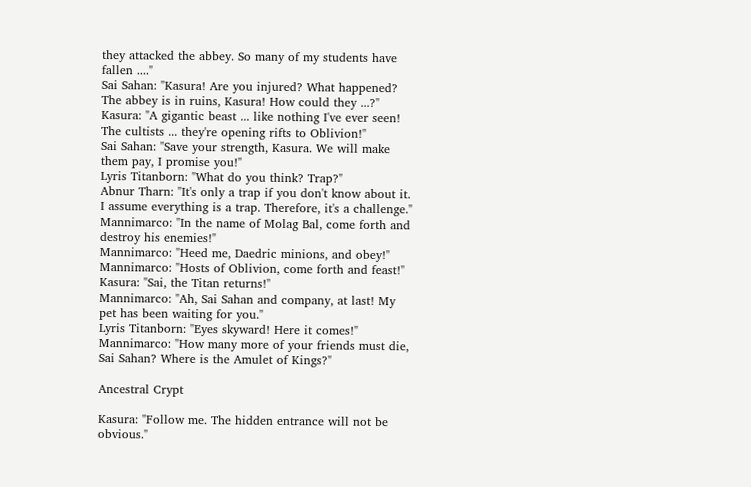they attacked the abbey. So many of my students have fallen ...."
Sai Sahan: "Kasura! Are you injured? What happened? The abbey is in ruins, Kasura! How could they ...?" Kasura: "A gigantic beast ... like nothing I've ever seen! The cultists ... they're opening rifts to Oblivion!"
Sai Sahan: "Save your strength, Kasura. We will make them pay, I promise you!"
Lyris Titanborn: "What do you think? Trap?"
Abnur Tharn: "It's only a trap if you don't know about it. I assume everything is a trap. Therefore, it's a challenge."
Mannimarco: "In the name of Molag Bal, come forth and destroy his enemies!"
Mannimarco: "Heed me, Daedric minions, and obey!"
Mannimarco: "Hosts of Oblivion, come forth and feast!"
Kasura: "Sai, the Titan returns!"
Mannimarco: "Ah, Sai Sahan and company, at last! My pet has been waiting for you."
Lyris Titanborn: "Eyes skyward! Here it comes!"
Mannimarco: "How many more of your friends must die, Sai Sahan? Where is the Amulet of Kings?"

Ancestral Crypt

Kasura: "Follow me. The hidden entrance will not be obvious."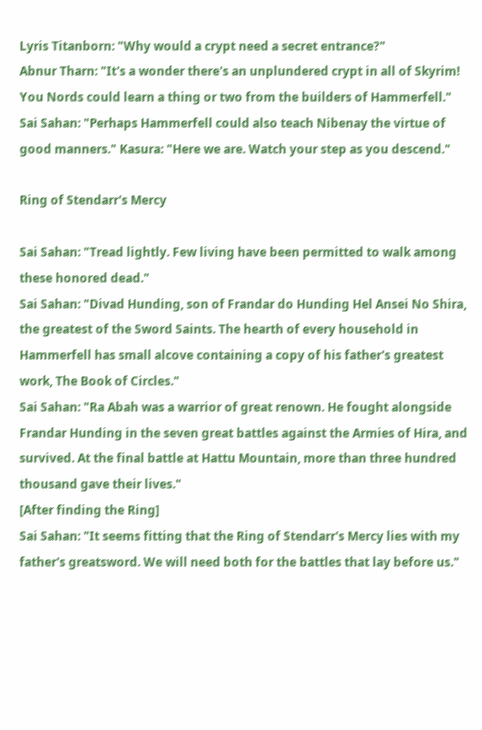Lyris Titanborn: "Why would a crypt need a secret entrance?"
Abnur Tharn: "It's a wonder there's an unplundered crypt in all of Skyrim! You Nords could learn a thing or two from the builders of Hammerfell."
Sai Sahan: "Perhaps Hammerfell could also teach Nibenay the virtue of good manners." Kasura: "Here we are. Watch your step as you descend."

Ring of Stendarr's Mercy

Sai Sahan: "Tread lightly. Few living have been permitted to walk among these honored dead."
Sai Sahan: "Divad Hunding, son of Frandar do Hunding Hel Ansei No Shira, the greatest of the Sword Saints. The hearth of every household in Hammerfell has small alcove containing a copy of his father's greatest work, The Book of Circles."
Sai Sahan: "Ra Abah was a warrior of great renown. He fought alongside Frandar Hunding in the seven great battles against the Armies of Hira, and survived. At the final battle at Hattu Mountain, more than three hundred thousand gave their lives."
[After finding the Ring]
Sai Sahan: "It seems fitting that the Ring of Stendarr's Mercy lies with my father's greatsword. We will need both for the battles that lay before us."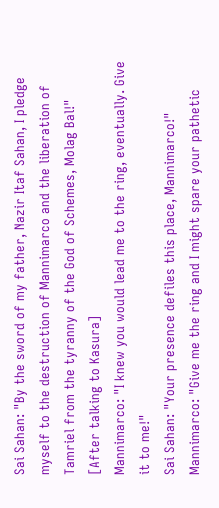Sai Sahan: "By the sword of my father, Nazir Itaf Sahan, I pledge myself to the destruction of Mannimarco and the liberation of Tamriel from the tyranny of the God of Schemes, Molag Bal!"
[After talking to Kasura]
Mannimarco: "I knew you would lead me to the ring, eventually. Give it to me!"
Sai Sahan: "Your presence defiles this place, Mannimarco!"
Mannimarco: "Give me the ring and I might spare your pathetic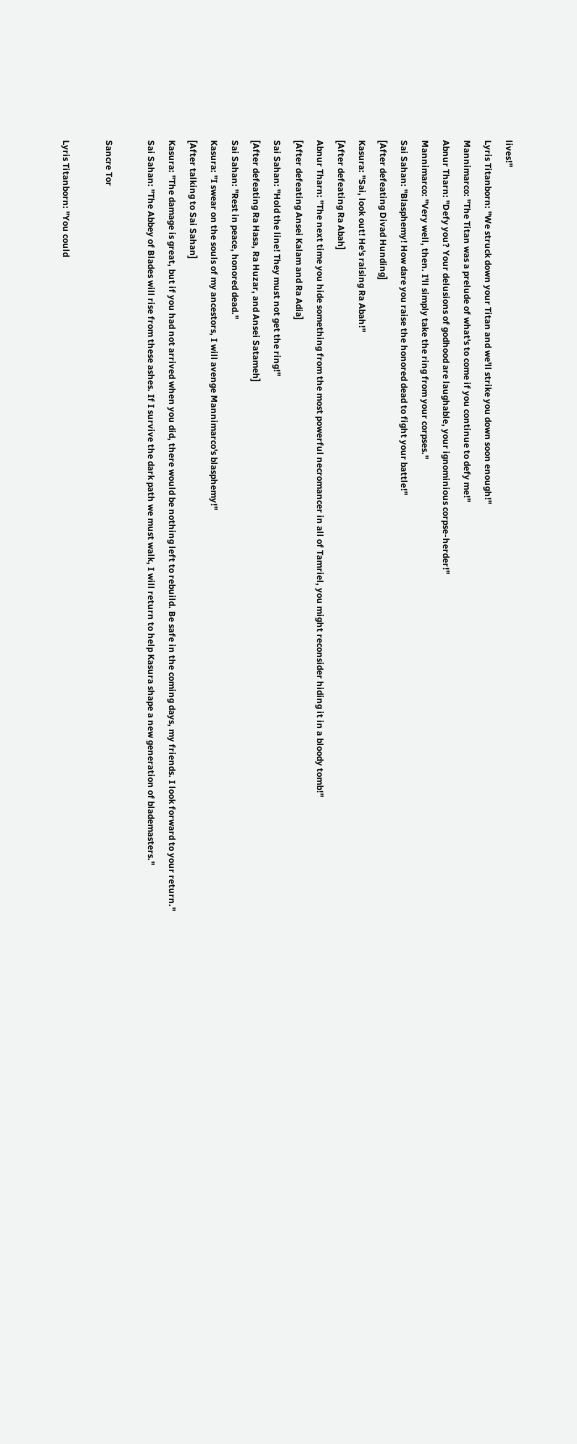lives!"
Lyris Titanborn: "We struck down your Titan and we'll strike you down soon enough!"
Mannimarco: "The Titan was a prelude of what's to come if you continue to defy me!"
Abnur Tharn: "Defy you? Your delusions of godhood are laughable, your ignominious corpse-herder!"
Mannimarco: "Very well, then. I'll simply take the ring from your corpses."
Sai Sahan: "Blasphemy! How dare you raise the honored dead to fight your battle!"
[After defeating Divad Hunding]
Kasura: "Sai, look out! He's raising Ra Abah!"
[After defeating Ra Abah]
Abnur Tharn: "The next time you hide something from the most powerful necromancer in all of Tamriel, you might reconsider hiding it in a bloody tomb!"
[After defeating Ansei Kalam and Ra Adia]
Sai Sahan: "Hold the line! They must not get the ring!"
[After defeating Ra Hasa, Ra Huzar, and Ansei Satameh]
Sai Sahan: "Rest in peace, honored dead."
Kasura: "I swear on the souls of my ancestors, I will avenge Mannimarco's blasphemy!"
[After talking to Sai Sahan]
Kasura: "The damage is great, but if you had not arrived when you did, there would be nothing left to rebuild. Be safe in the coming days, my friends. I look forward to your return."
Sai Sahan: "The Abbey of Blades will rise from these ashes. If I survive the dark path we must walk, I will return to help Kasura shape a new generation of blademasters."

Sancre Tor

Lyris Titanborn: "You could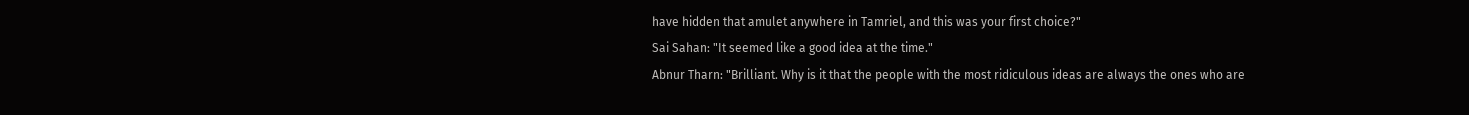have hidden that amulet anywhere in Tamriel, and this was your first choice?"
Sai Sahan: "It seemed like a good idea at the time."
Abnur Tharn: "Brilliant. Why is it that the people with the most ridiculous ideas are always the ones who are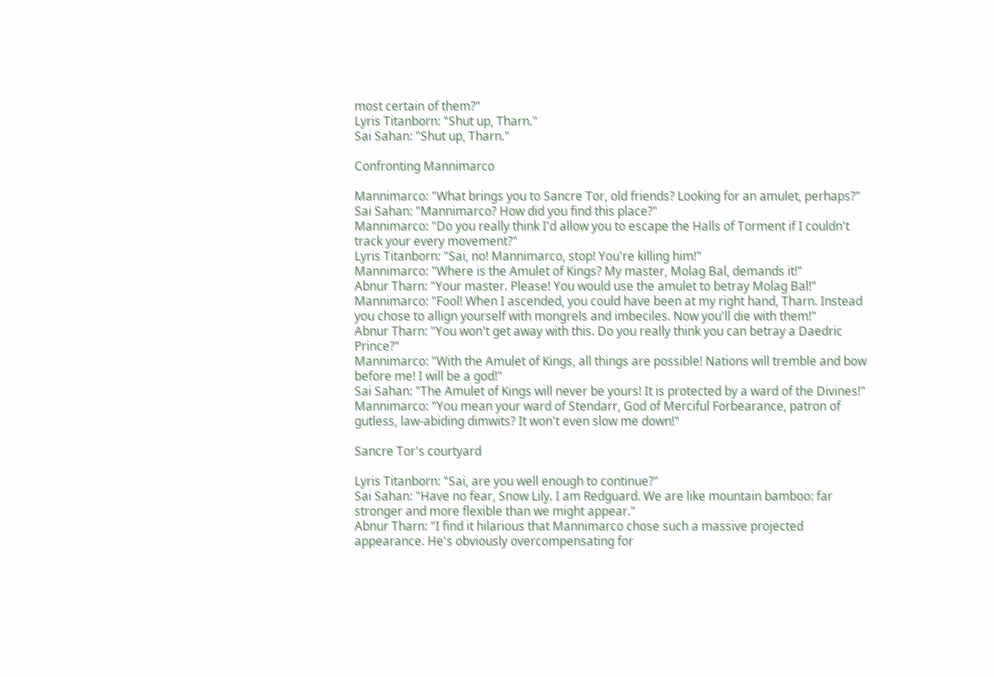most certain of them?"
Lyris Titanborn: "Shut up, Tharn."
Sai Sahan: "Shut up, Tharn."

Confronting Mannimarco

Mannimarco: "What brings you to Sancre Tor, old friends? Looking for an amulet, perhaps?"
Sai Sahan: "Mannimarco? How did you find this place?"
Mannimarco: "Do you really think I'd allow you to escape the Halls of Torment if I couldn't track your every movement?"
Lyris Titanborn: "Sai, no! Mannimarco, stop! You're killing him!"
Mannimarco: "Where is the Amulet of Kings? My master, Molag Bal, demands it!"
Abnur Tharn: "Your master. Please! You would use the amulet to betray Molag Bal!"
Mannimarco: "Fool! When I ascended, you could have been at my right hand, Tharn. Instead you chose to allign yourself with mongrels and imbeciles. Now you'll die with them!"
Abnur Tharn: "You won't get away with this. Do you really think you can betray a Daedric Prince?"
Mannimarco: "With the Amulet of Kings, all things are possible! Nations will tremble and bow before me! I will be a god!"
Sai Sahan: "The Amulet of Kings will never be yours! It is protected by a ward of the Divines!"
Mannimarco: "You mean your ward of Stendarr, God of Merciful Forbearance, patron of gutless, law-abiding dimwits? It won't even slow me down!"

Sancre Tor's courtyard

Lyris Titanborn: "Sai, are you well enough to continue?"
Sai Sahan: "Have no fear, Snow Lily. I am Redguard. We are like mountain bamboo: far stronger and more flexible than we might appear."
Abnur Tharn: "I find it hilarious that Mannimarco chose such a massive projected appearance. He's obviously overcompensating for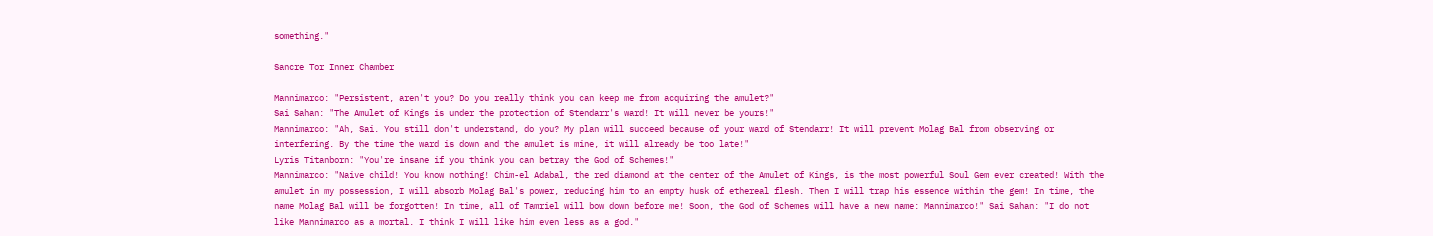something."

Sancre Tor Inner Chamber

Mannimarco: "Persistent, aren't you? Do you really think you can keep me from acquiring the amulet?"
Sai Sahan: "The Amulet of Kings is under the protection of Stendarr's ward! It will never be yours!"
Mannimarco: "Ah, Sai. You still don't understand, do you? My plan will succeed because of your ward of Stendarr! It will prevent Molag Bal from observing or interfering. By the time the ward is down and the amulet is mine, it will already be too late!"
Lyris Titanborn: "You're insane if you think you can betray the God of Schemes!"
Mannimarco: "Naive child! You know nothing! Chim-el Adabal, the red diamond at the center of the Amulet of Kings, is the most powerful Soul Gem ever created! With the amulet in my possession, I will absorb Molag Bal's power, reducing him to an empty husk of ethereal flesh. Then I will trap his essence within the gem! In time, the name Molag Bal will be forgotten! In time, all of Tamriel will bow down before me! Soon, the God of Schemes will have a new name: Mannimarco!" Sai Sahan: "I do not like Mannimarco as a mortal. I think I will like him even less as a god."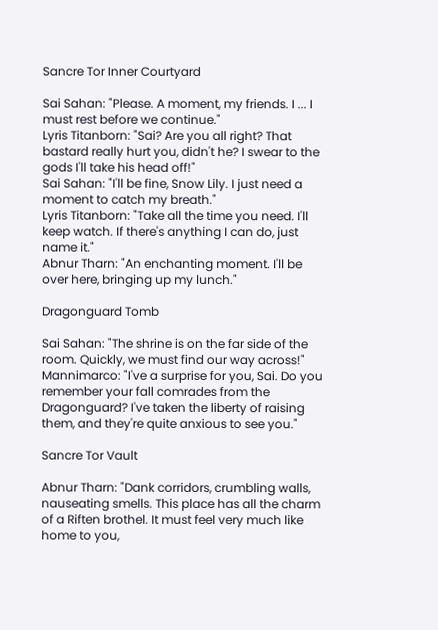Sancre Tor Inner Courtyard

Sai Sahan: "Please. A moment, my friends. I ... I must rest before we continue."
Lyris Titanborn: "Sai? Are you all right? That bastard really hurt you, didn't he? I swear to the gods I'll take his head off!"
Sai Sahan: "I'll be fine, Snow Lily. I just need a moment to catch my breath."
Lyris Titanborn: "Take all the time you need. I'll keep watch. If there's anything I can do, just name it."
Abnur Tharn: "An enchanting moment. I'll be over here, bringing up my lunch."

Dragonguard Tomb

Sai Sahan: "The shrine is on the far side of the room. Quickly, we must find our way across!"
Mannimarco: "I've a surprise for you, Sai. Do you remember your fall comrades from the Dragonguard? I've taken the liberty of raising them, and they're quite anxious to see you."

Sancre Tor Vault

Abnur Tharn: "Dank corridors, crumbling walls, nauseating smells. This place has all the charm of a Riften brothel. It must feel very much like home to you,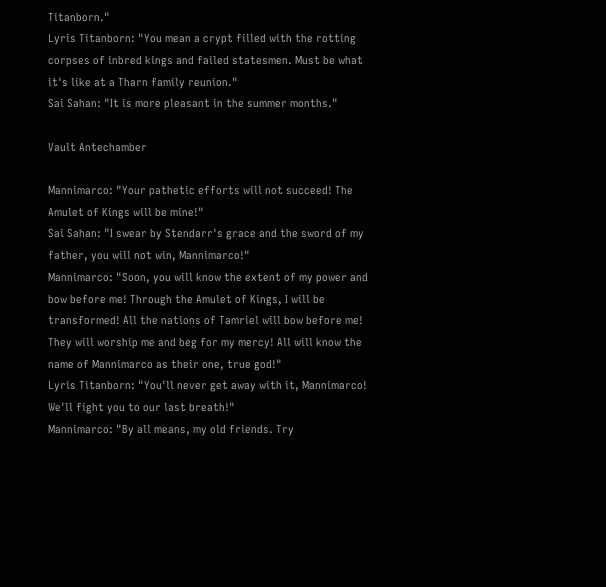Titanborn."
Lyris Titanborn: "You mean a crypt filled with the rotting corpses of inbred kings and failed statesmen. Must be what it's like at a Tharn family reunion."
Sai Sahan: "It is more pleasant in the summer months."

Vault Antechamber

Mannimarco: "Your pathetic efforts will not succeed! The Amulet of Kings will be mine!"
Sai Sahan: "I swear by Stendarr's grace and the sword of my father, you will not win, Mannimarco!"
Mannimarco: "Soon, you will know the extent of my power and bow before me! Through the Amulet of Kings, I will be transformed! All the nations of Tamriel will bow before me! They will worship me and beg for my mercy! All will know the name of Mannimarco as their one, true god!"
Lyris Titanborn: "You'll never get away with it, Mannimarco! We'll fight you to our last breath!"
Mannimarco: "By all means, my old friends. Try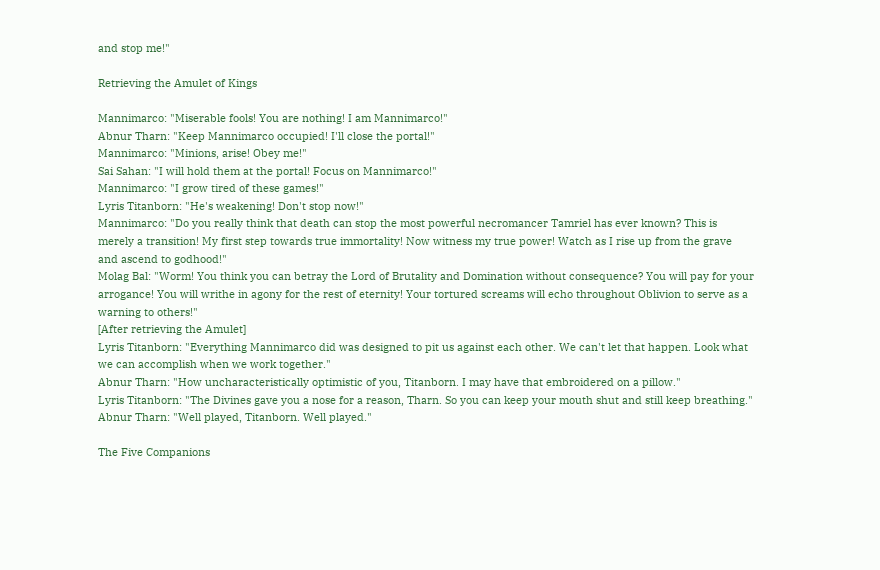and stop me!"

Retrieving the Amulet of Kings

Mannimarco: "Miserable fools! You are nothing! I am Mannimarco!"
Abnur Tharn: "Keep Mannimarco occupied! I'll close the portal!"
Mannimarco: "Minions, arise! Obey me!"
Sai Sahan: "I will hold them at the portal! Focus on Mannimarco!"
Mannimarco: "I grow tired of these games!"
Lyris Titanborn: "He's weakening! Don't stop now!"
Mannimarco: "Do you really think that death can stop the most powerful necromancer Tamriel has ever known? This is merely a transition! My first step towards true immortality! Now witness my true power! Watch as I rise up from the grave and ascend to godhood!"
Molag Bal: "Worm! You think you can betray the Lord of Brutality and Domination without consequence? You will pay for your arrogance! You will writhe in agony for the rest of eternity! Your tortured screams will echo throughout Oblivion to serve as a warning to others!"
[After retrieving the Amulet]
Lyris Titanborn: "Everything Mannimarco did was designed to pit us against each other. We can't let that happen. Look what we can accomplish when we work together."
Abnur Tharn: "How uncharacteristically optimistic of you, Titanborn. I may have that embroidered on a pillow."
Lyris Titanborn: "The Divines gave you a nose for a reason, Tharn. So you can keep your mouth shut and still keep breathing."
Abnur Tharn: "Well played, Titanborn. Well played."

The Five Companions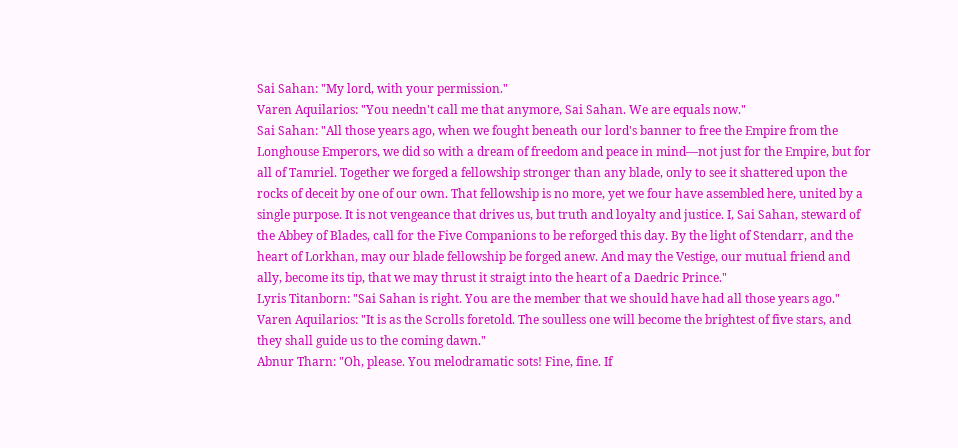Sai Sahan: "My lord, with your permission."
Varen Aquilarios: "You needn't call me that anymore, Sai Sahan. We are equals now."
Sai Sahan: "All those years ago, when we fought beneath our lord's banner to free the Empire from the Longhouse Emperors, we did so with a dream of freedom and peace in mind―not just for the Empire, but for all of Tamriel. Together we forged a fellowship stronger than any blade, only to see it shattered upon the rocks of deceit by one of our own. That fellowship is no more, yet we four have assembled here, united by a single purpose. It is not vengeance that drives us, but truth and loyalty and justice. I, Sai Sahan, steward of the Abbey of Blades, call for the Five Companions to be reforged this day. By the light of Stendarr, and the heart of Lorkhan, may our blade fellowship be forged anew. And may the Vestige, our mutual friend and ally, become its tip, that we may thrust it straigt into the heart of a Daedric Prince."
Lyris Titanborn: "Sai Sahan is right. You are the member that we should have had all those years ago."
Varen Aquilarios: "It is as the Scrolls foretold. The soulless one will become the brightest of five stars, and they shall guide us to the coming dawn."
Abnur Tharn: "Oh, please. You melodramatic sots! Fine, fine. If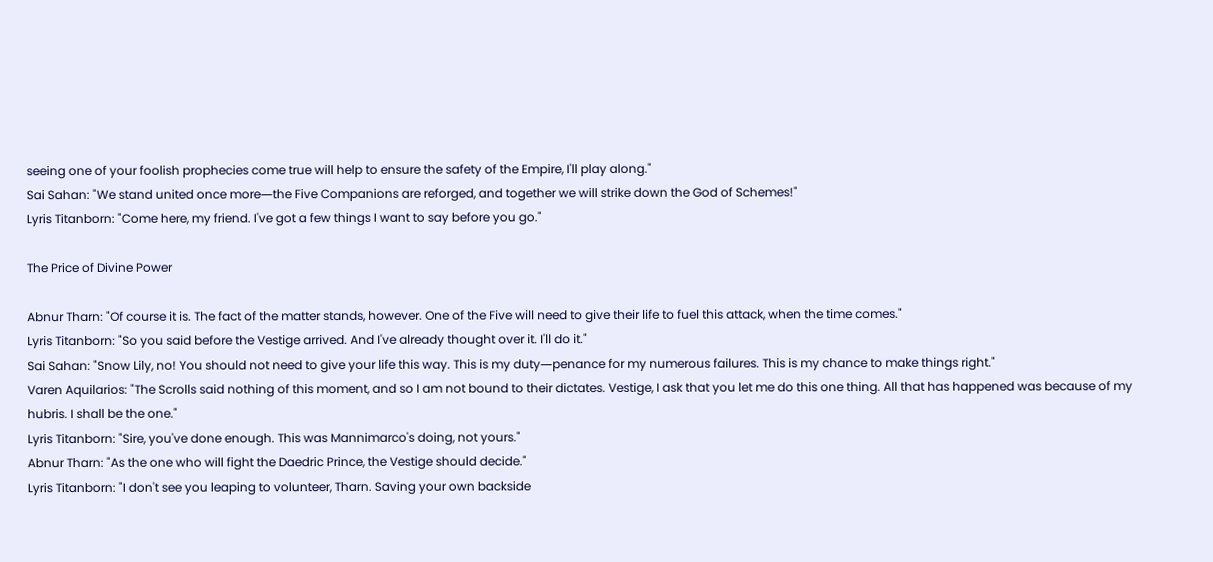seeing one of your foolish prophecies come true will help to ensure the safety of the Empire, I'll play along."
Sai Sahan: "We stand united once more―the Five Companions are reforged, and together we will strike down the God of Schemes!"
Lyris Titanborn: "Come here, my friend. I've got a few things I want to say before you go."

The Price of Divine Power

Abnur Tharn: "Of course it is. The fact of the matter stands, however. One of the Five will need to give their life to fuel this attack, when the time comes."
Lyris Titanborn: "So you said before the Vestige arrived. And I've already thought over it. I'll do it."
Sai Sahan: "Snow Lily, no! You should not need to give your life this way. This is my duty―penance for my numerous failures. This is my chance to make things right."
Varen Aquilarios: "The Scrolls said nothing of this moment, and so I am not bound to their dictates. Vestige, I ask that you let me do this one thing. All that has happened was because of my hubris. I shall be the one."
Lyris Titanborn: "Sire, you've done enough. This was Mannimarco's doing, not yours."
Abnur Tharn: "As the one who will fight the Daedric Prince, the Vestige should decide."
Lyris Titanborn: "I don't see you leaping to volunteer, Tharn. Saving your own backside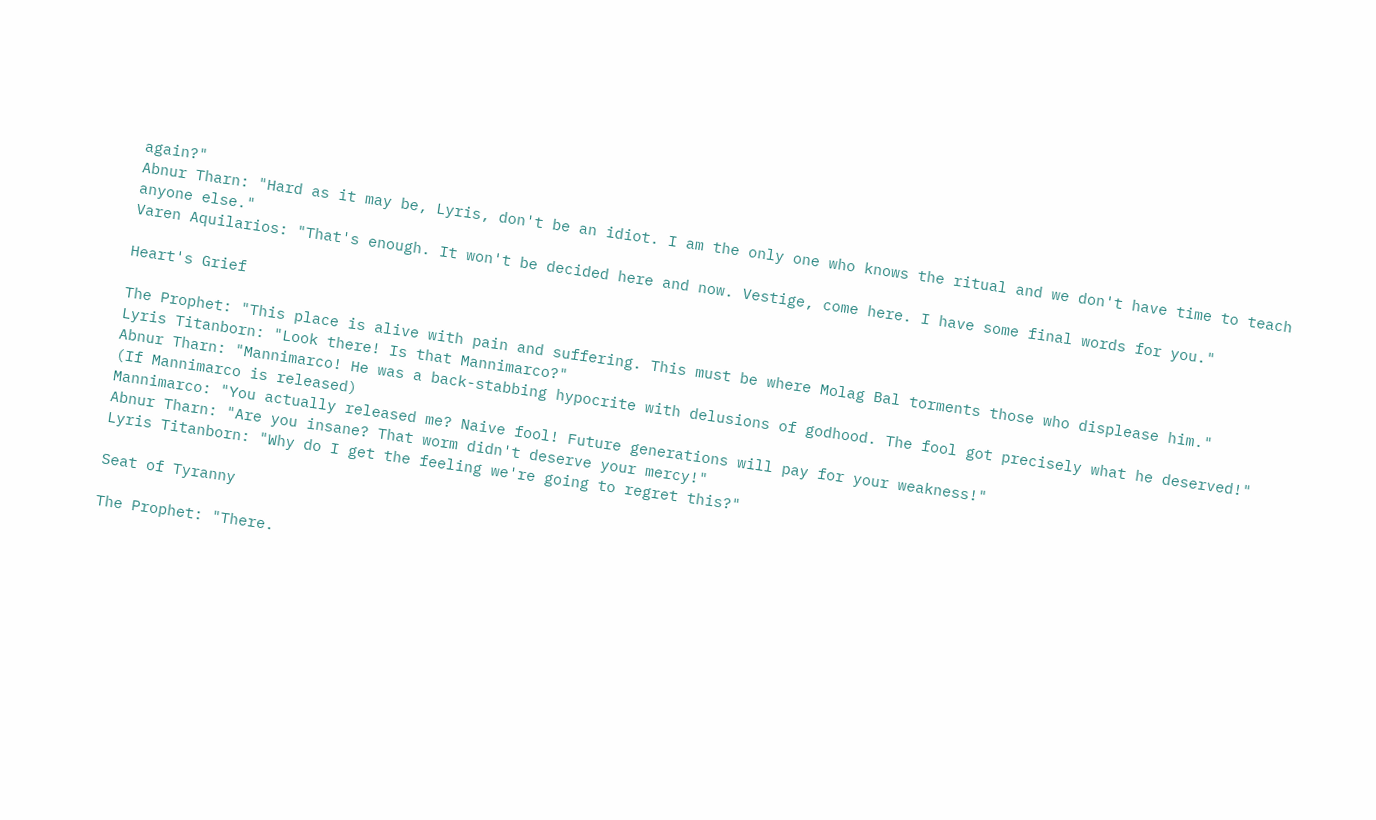again?"
Abnur Tharn: "Hard as it may be, Lyris, don't be an idiot. I am the only one who knows the ritual and we don't have time to teach anyone else."
Varen Aquilarios: "That's enough. It won't be decided here and now. Vestige, come here. I have some final words for you."

Heart's Grief

The Prophet: "This place is alive with pain and suffering. This must be where Molag Bal torments those who displease him."
Lyris Titanborn: "Look there! Is that Mannimarco?"
Abnur Tharn: "Mannimarco! He was a back-stabbing hypocrite with delusions of godhood. The fool got precisely what he deserved!"
(If Mannimarco is released)
Mannimarco: "You actually released me? Naive fool! Future generations will pay for your weakness!"
Abnur Tharn: "Are you insane? That worm didn't deserve your mercy!"
Lyris Titanborn: "Why do I get the feeling we're going to regret this?"

Seat of Tyranny

The Prophet: "There.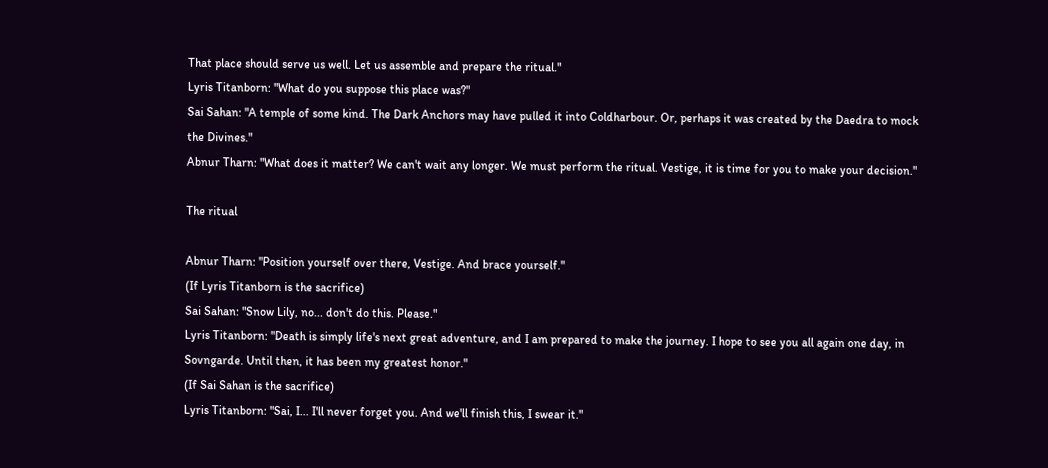That place should serve us well. Let us assemble and prepare the ritual."
Lyris Titanborn: "What do you suppose this place was?"
Sai Sahan: "A temple of some kind. The Dark Anchors may have pulled it into Coldharbour. Or, perhaps it was created by the Daedra to mock the Divines."
Abnur Tharn: "What does it matter? We can't wait any longer. We must perform the ritual. Vestige, it is time for you to make your decision."

The ritual

Abnur Tharn: "Position yourself over there, Vestige. And brace yourself."
(If Lyris Titanborn is the sacrifice)
Sai Sahan: "Snow Lily, no... don't do this. Please."
Lyris Titanborn: "Death is simply life's next great adventure, and I am prepared to make the journey. I hope to see you all again one day, in Sovngarde. Until then, it has been my greatest honor."
(If Sai Sahan is the sacrifice)
Lyris Titanborn: "Sai, I... I'll never forget you. And we'll finish this, I swear it."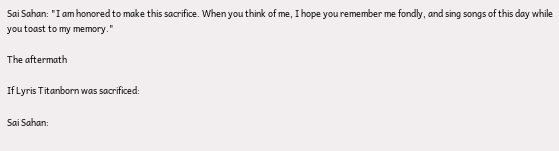Sai Sahan: "I am honored to make this sacrifice. When you think of me, I hope you remember me fondly, and sing songs of this day while you toast to my memory."

The aftermath

If Lyris Titanborn was sacrificed:

Sai Sahan: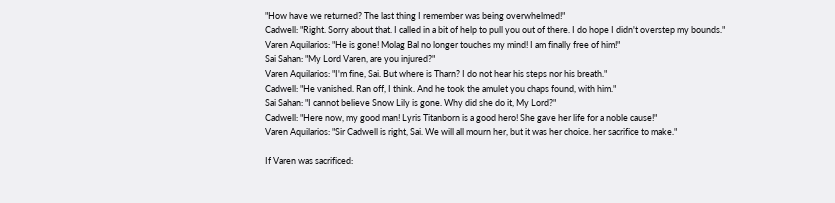"How have we returned? The last thing I remember was being overwhelmed!"
Cadwell: "Right. Sorry about that. I called in a bit of help to pull you out of there. I do hope I didn't overstep my bounds."
Varen Aquilarios: "He is gone! Molag Bal no longer touches my mind! I am finally free of him!"
Sai Sahan: "My Lord Varen, are you injured?"
Varen Aquilarios: "I'm fine, Sai. But where is Tharn? I do not hear his steps nor his breath."
Cadwell: "He vanished. Ran off, I think. And he took the amulet you chaps found, with him."
Sai Sahan: "I cannot believe Snow Lily is gone. Why did she do it, My Lord?"
Cadwell: "Here now, my good man! Lyris Titanborn is a good hero! She gave her life for a noble cause!"
Varen Aquilarios: "Sir Cadwell is right, Sai. We will all mourn her, but it was her choice. her sacrifice to make."

If Varen was sacrificed: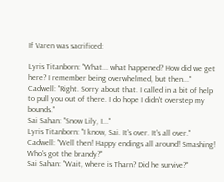If Varen was sacrificed:

Lyris Titanborn: "What... what happened? How did we get here? I remember being overwhelmed, but then..."
Cadwell: "Right. Sorry about that. I called in a bit of help to pull you out of there. I do hope I didn't overstep my bounds."
Sai Sahan: "Snow Lily, I..."
Lyris Titanborn: "I know, Sai. It's over. It's all over."
Cadwell: "Well then! Happy endings all around! Smashing! Who's got the brandy?"
Sai Sahan: "Wait, where is Tharn? Did he survive?"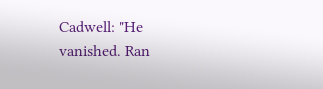Cadwell: "He vanished. Ran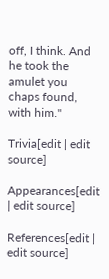off, I think. And he took the amulet you chaps found, with him."

Trivia[edit | edit source]

Appearances[edit | edit source]

References[edit | edit source]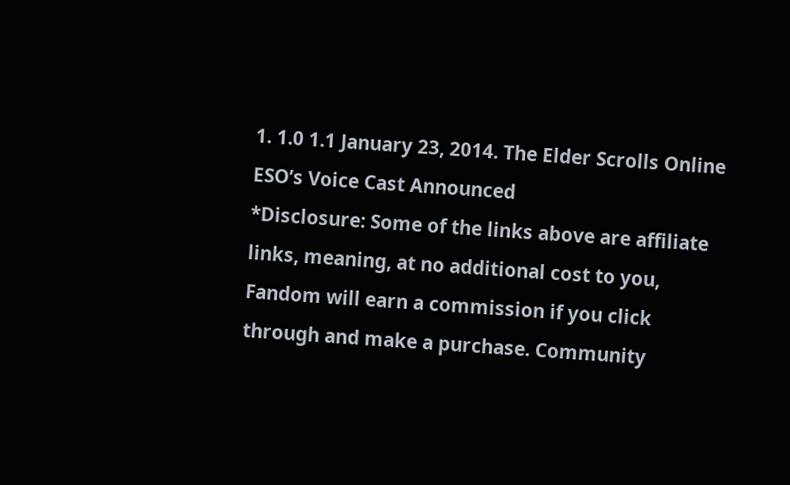1. 1.0 1.1 January 23, 2014. The Elder Scrolls Online ESO’s Voice Cast Announced
*Disclosure: Some of the links above are affiliate links, meaning, at no additional cost to you, Fandom will earn a commission if you click through and make a purchase. Community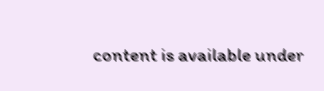content is available under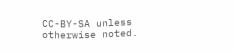CC-BY-SA unless otherwise noted.